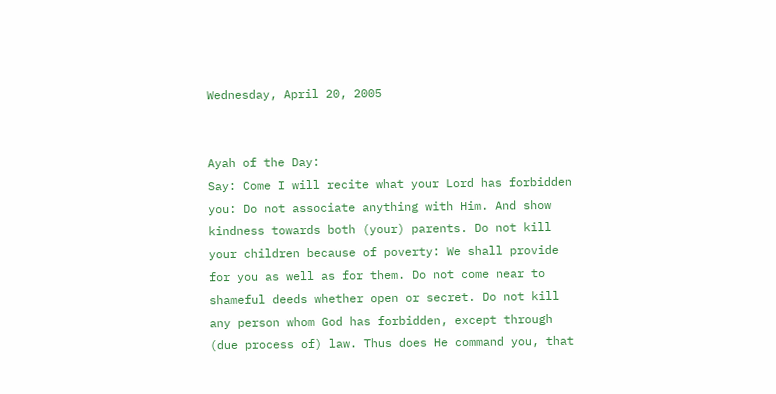Wednesday, April 20, 2005


Ayah of the Day:
Say: Come I will recite what your Lord has forbidden you: Do not associate anything with Him. And show kindness towards both (your) parents. Do not kill your children because of poverty: We shall provide for you as well as for them. Do not come near to shameful deeds whether open or secret. Do not kill any person whom God has forbidden, except through (due process of) law. Thus does He command you, that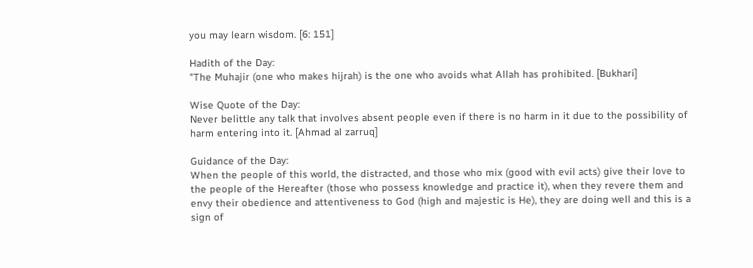you may learn wisdom. [6: 151]

Hadith of the Day:
"The Muhajir (one who makes hijrah) is the one who avoids what Allah has prohibited. [Bukhari]

Wise Quote of the Day:
Never belittle any talk that involves absent people even if there is no harm in it due to the possibility of harm entering into it. [Ahmad al zarruq]

Guidance of the Day:
When the people of this world, the distracted, and those who mix (good with evil acts) give their love to the people of the Hereafter (those who possess knowledge and practice it), when they revere them and envy their obedience and attentiveness to God (high and majestic is He), they are doing well and this is a sign of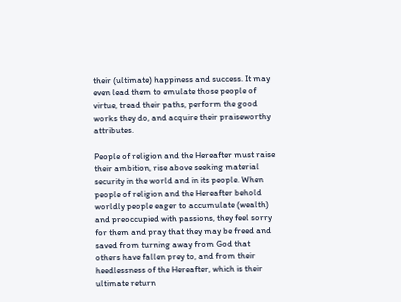their (ultimate) happiness and success. It may even lead them to emulate those people of virtue, tread their paths, perform the good works they do, and acquire their praiseworthy attributes.

People of religion and the Hereafter must raise their ambition, rise above seeking material security in the world and in its people. When people of religion and the Hereafter behold worldly people eager to accumulate (wealth) and preoccupied with passions, they feel sorry for them and pray that they may be freed and saved from turning away from God that others have fallen prey to, and from their heedlessness of the Hereafter, which is their ultimate return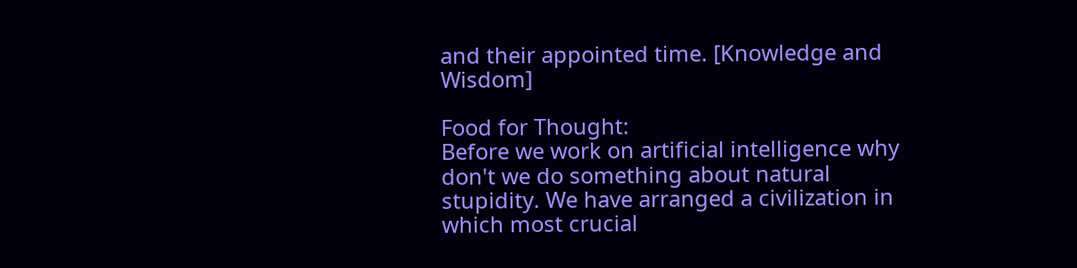and their appointed time. [Knowledge and Wisdom]

Food for Thought:
Before we work on artificial intelligence why don't we do something about natural stupidity. We have arranged a civilization in which most crucial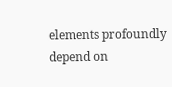elements profoundly depend on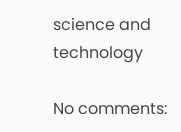science and technology

No comments: